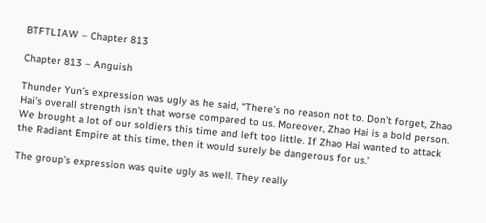BTFTLIAW – Chapter 813

Chapter 813 – Anguish

Thunder Yun’s expression was ugly as he said, “There’s no reason not to. Don’t forget, Zhao Hai’s overall strength isn’t that worse compared to us. Moreover, Zhao Hai is a bold person. We brought a lot of our soldiers this time and left too little. If Zhao Hai wanted to attack the Radiant Empire at this time, then it would surely be dangerous for us.’

The group’s expression was quite ugly as well. They really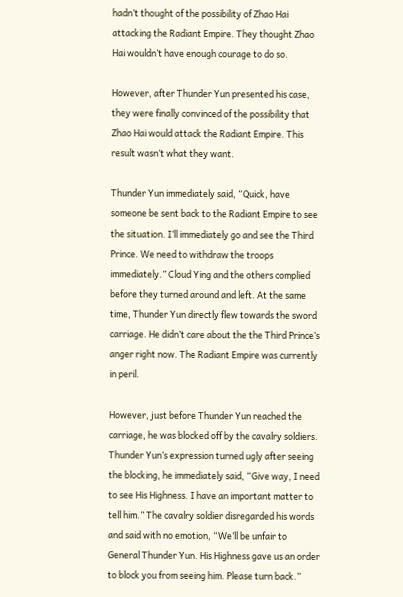hadn’t thought of the possibility of Zhao Hai attacking the Radiant Empire. They thought Zhao Hai wouldn’t have enough courage to do so.

However, after Thunder Yun presented his case, they were finally convinced of the possibility that Zhao Hai would attack the Radiant Empire. This result wasn’t what they want.

Thunder Yun immediately said, “Quick, have someone be sent back to the Radiant Empire to see the situation. I’ll immediately go and see the Third Prince. We need to withdraw the troops immediately.” Cloud Ying and the others complied before they turned around and left. At the same time, Thunder Yun directly flew towards the sword carriage. He didn’t care about the the Third Prince’s anger right now. The Radiant Empire was currently in peril.

However, just before Thunder Yun reached the carriage, he was blocked off by the cavalry soldiers. Thunder Yun’s expression turned ugly after seeing the blocking, he immediately said, “Give way, I need to see His Highness. I have an important matter to tell him.” The cavalry soldier disregarded his words and said with no emotion, “We’ll be unfair to General Thunder Yun. His Highness gave us an order to block you from seeing him. Please turn back.”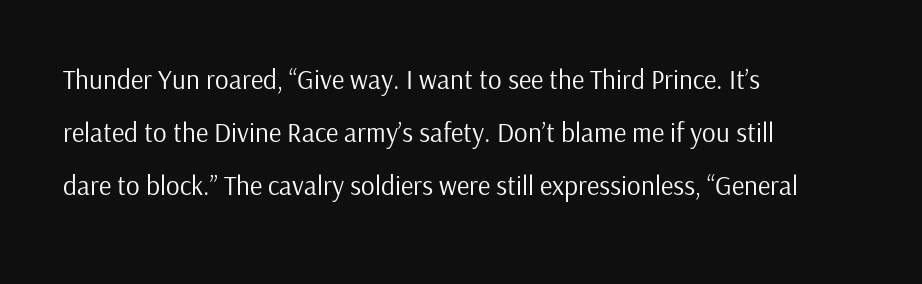Thunder Yun roared, “Give way. I want to see the Third Prince. It’s related to the Divine Race army’s safety. Don’t blame me if you still dare to block.” The cavalry soldiers were still expressionless, “General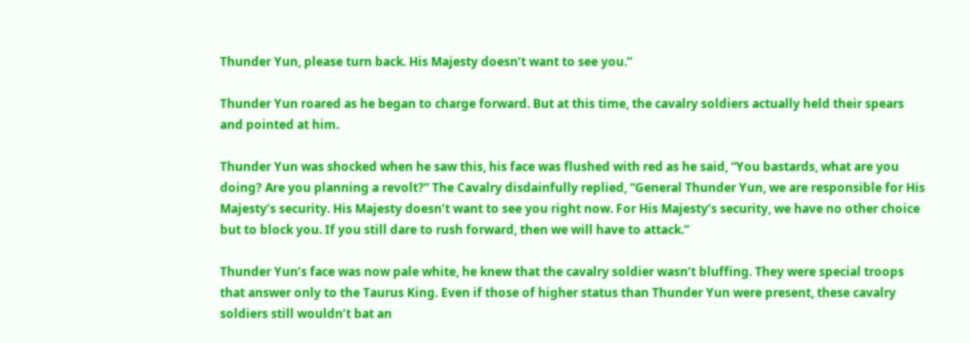Thunder Yun, please turn back. His Majesty doesn’t want to see you.”

Thunder Yun roared as he began to charge forward. But at this time, the cavalry soldiers actually held their spears and pointed at him.

Thunder Yun was shocked when he saw this, his face was flushed with red as he said, “You bastards, what are you doing? Are you planning a revolt?” The Cavalry disdainfully replied, “General Thunder Yun, we are responsible for His Majesty’s security. His Majesty doesn’t want to see you right now. For His Majesty’s security, we have no other choice but to block you. If you still dare to rush forward, then we will have to attack.”

Thunder Yun’s face was now pale white, he knew that the cavalry soldier wasn’t bluffing. They were special troops that answer only to the Taurus King. Even if those of higher status than Thunder Yun were present, these cavalry soldiers still wouldn’t bat an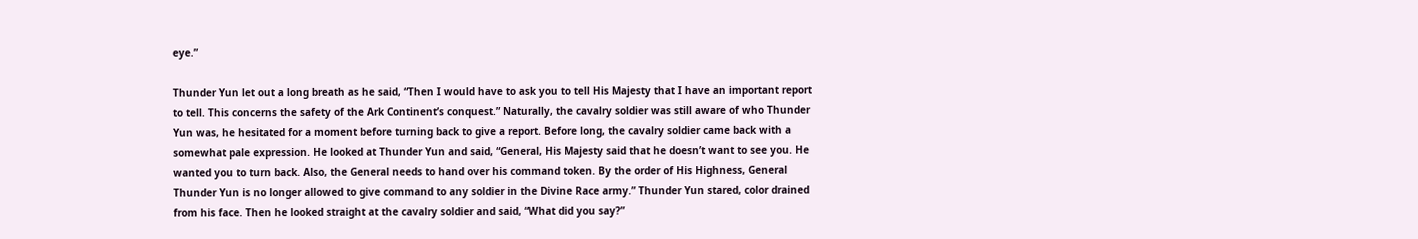eye.”

Thunder Yun let out a long breath as he said, “Then I would have to ask you to tell His Majesty that I have an important report to tell. This concerns the safety of the Ark Continent’s conquest.” Naturally, the cavalry soldier was still aware of who Thunder Yun was, he hesitated for a moment before turning back to give a report. Before long, the cavalry soldier came back with a somewhat pale expression. He looked at Thunder Yun and said, “General, His Majesty said that he doesn’t want to see you. He wanted you to turn back. Also, the General needs to hand over his command token. By the order of His Highness, General Thunder Yun is no longer allowed to give command to any soldier in the Divine Race army.” Thunder Yun stared, color drained from his face. Then he looked straight at the cavalry soldier and said, “What did you say?”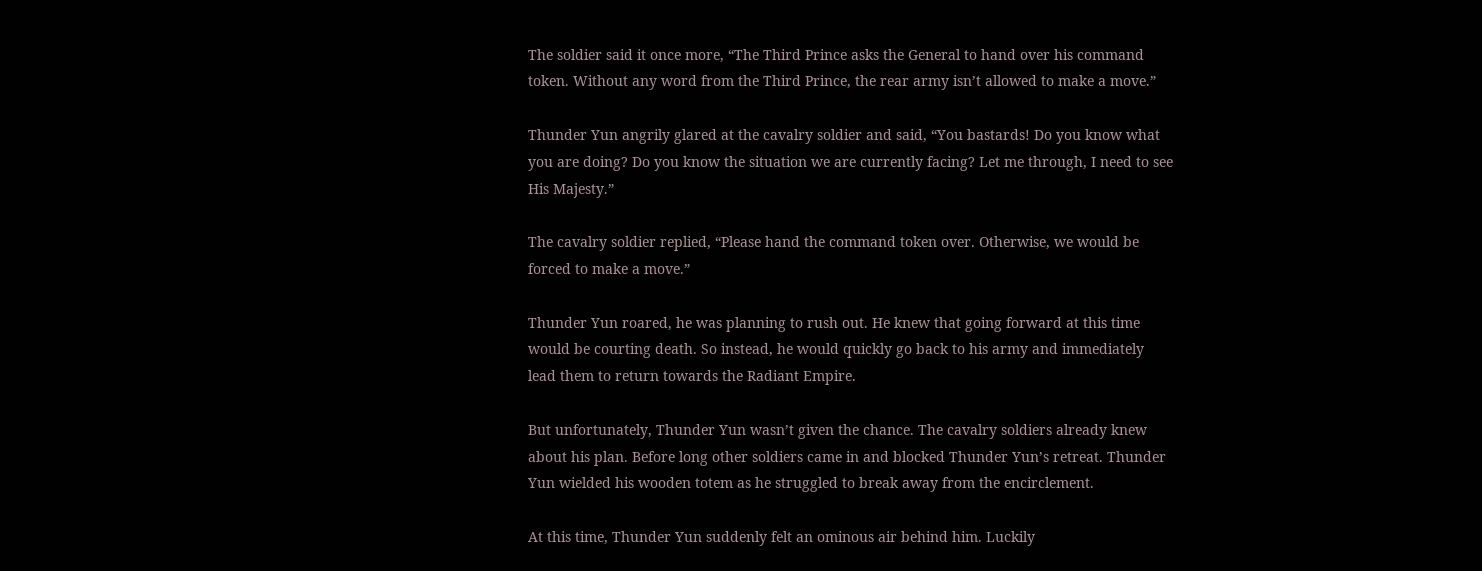The soldier said it once more, “The Third Prince asks the General to hand over his command token. Without any word from the Third Prince, the rear army isn’t allowed to make a move.”

Thunder Yun angrily glared at the cavalry soldier and said, “You bastards! Do you know what you are doing? Do you know the situation we are currently facing? Let me through, I need to see His Majesty.”

The cavalry soldier replied, “Please hand the command token over. Otherwise, we would be forced to make a move.”

Thunder Yun roared, he was planning to rush out. He knew that going forward at this time would be courting death. So instead, he would quickly go back to his army and immediately lead them to return towards the Radiant Empire.

But unfortunately, Thunder Yun wasn’t given the chance. The cavalry soldiers already knew about his plan. Before long other soldiers came in and blocked Thunder Yun’s retreat. Thunder Yun wielded his wooden totem as he struggled to break away from the encirclement.

At this time, Thunder Yun suddenly felt an ominous air behind him. Luckily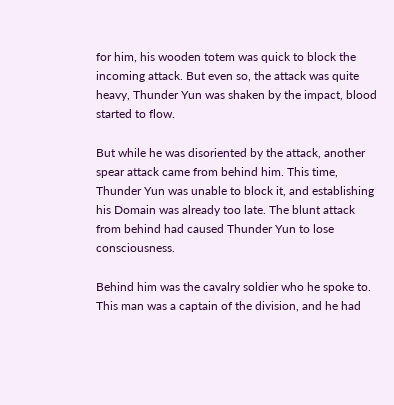for him, his wooden totem was quick to block the incoming attack. But even so, the attack was quite heavy, Thunder Yun was shaken by the impact, blood started to flow.

But while he was disoriented by the attack, another spear attack came from behind him. This time, Thunder Yun was unable to block it, and establishing his Domain was already too late. The blunt attack from behind had caused Thunder Yun to lose consciousness.

Behind him was the cavalry soldier who he spoke to. This man was a captain of the division, and he had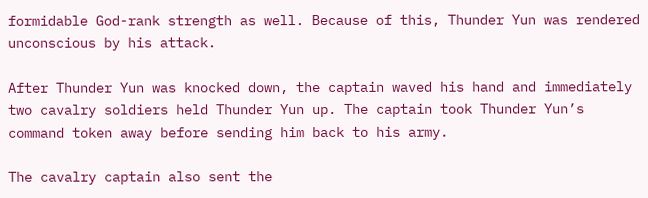formidable God-rank strength as well. Because of this, Thunder Yun was rendered unconscious by his attack.

After Thunder Yun was knocked down, the captain waved his hand and immediately two cavalry soldiers held Thunder Yun up. The captain took Thunder Yun’s command token away before sending him back to his army.

The cavalry captain also sent the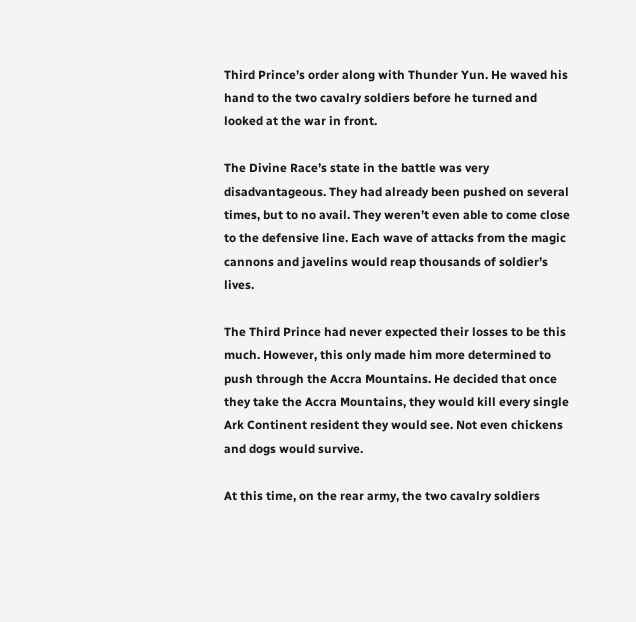Third Prince’s order along with Thunder Yun. He waved his hand to the two cavalry soldiers before he turned and looked at the war in front.

The Divine Race’s state in the battle was very disadvantageous. They had already been pushed on several times, but to no avail. They weren’t even able to come close to the defensive line. Each wave of attacks from the magic cannons and javelins would reap thousands of soldier’s lives.

The Third Prince had never expected their losses to be this much. However, this only made him more determined to push through the Accra Mountains. He decided that once they take the Accra Mountains, they would kill every single Ark Continent resident they would see. Not even chickens and dogs would survive.

At this time, on the rear army, the two cavalry soldiers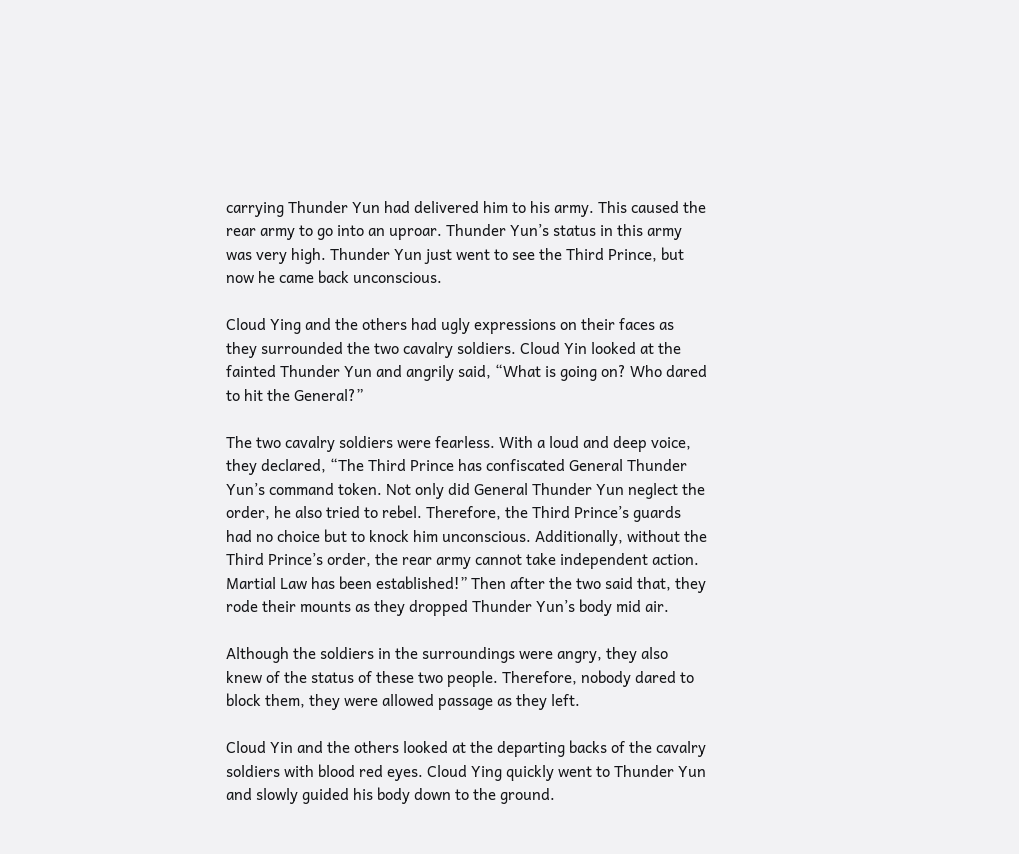carrying Thunder Yun had delivered him to his army. This caused the rear army to go into an uproar. Thunder Yun’s status in this army was very high. Thunder Yun just went to see the Third Prince, but now he came back unconscious.

Cloud Ying and the others had ugly expressions on their faces as they surrounded the two cavalry soldiers. Cloud Yin looked at the fainted Thunder Yun and angrily said, “What is going on? Who dared to hit the General?”

The two cavalry soldiers were fearless. With a loud and deep voice, they declared, “The Third Prince has confiscated General Thunder Yun’s command token. Not only did General Thunder Yun neglect the order, he also tried to rebel. Therefore, the Third Prince’s guards had no choice but to knock him unconscious. Additionally, without the Third Prince’s order, the rear army cannot take independent action. Martial Law has been established!” Then after the two said that, they rode their mounts as they dropped Thunder Yun’s body mid air.

Although the soldiers in the surroundings were angry, they also knew of the status of these two people. Therefore, nobody dared to block them, they were allowed passage as they left.

Cloud Yin and the others looked at the departing backs of the cavalry soldiers with blood red eyes. Cloud Ying quickly went to Thunder Yun and slowly guided his body down to the ground.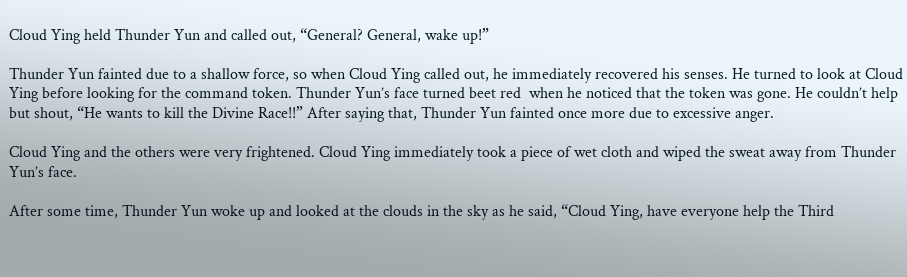Cloud Ying held Thunder Yun and called out, “General? General, wake up!”

Thunder Yun fainted due to a shallow force, so when Cloud Ying called out, he immediately recovered his senses. He turned to look at Cloud Ying before looking for the command token. Thunder Yun’s face turned beet red  when he noticed that the token was gone. He couldn’t help but shout, “He wants to kill the Divine Race!!” After saying that, Thunder Yun fainted once more due to excessive anger.

Cloud Ying and the others were very frightened. Cloud Ying immediately took a piece of wet cloth and wiped the sweat away from Thunder Yun’s face.

After some time, Thunder Yun woke up and looked at the clouds in the sky as he said, “Cloud Ying, have everyone help the Third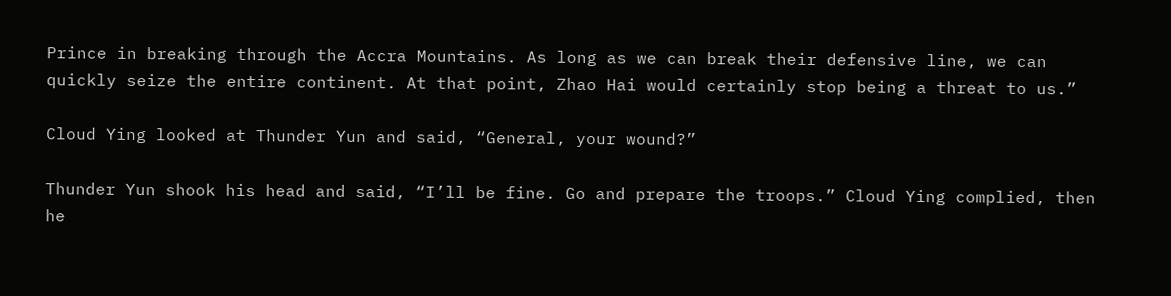Prince in breaking through the Accra Mountains. As long as we can break their defensive line, we can quickly seize the entire continent. At that point, Zhao Hai would certainly stop being a threat to us.”

Cloud Ying looked at Thunder Yun and said, “General, your wound?”

Thunder Yun shook his head and said, “I’ll be fine. Go and prepare the troops.” Cloud Ying complied, then he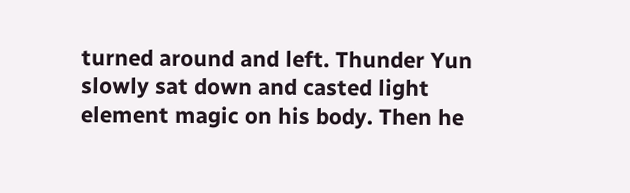turned around and left. Thunder Yun slowly sat down and casted light element magic on his body. Then he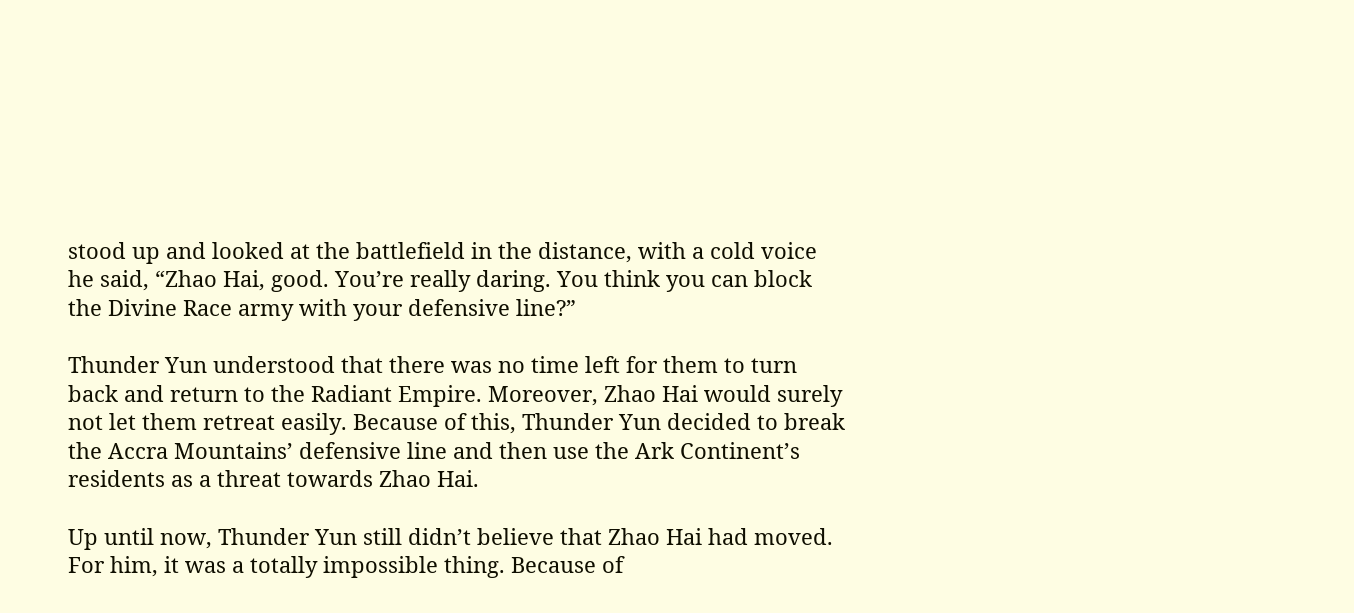stood up and looked at the battlefield in the distance, with a cold voice he said, “Zhao Hai, good. You’re really daring. You think you can block the Divine Race army with your defensive line?”

Thunder Yun understood that there was no time left for them to turn back and return to the Radiant Empire. Moreover, Zhao Hai would surely not let them retreat easily. Because of this, Thunder Yun decided to break the Accra Mountains’ defensive line and then use the Ark Continent’s residents as a threat towards Zhao Hai.

Up until now, Thunder Yun still didn’t believe that Zhao Hai had moved. For him, it was a totally impossible thing. Because of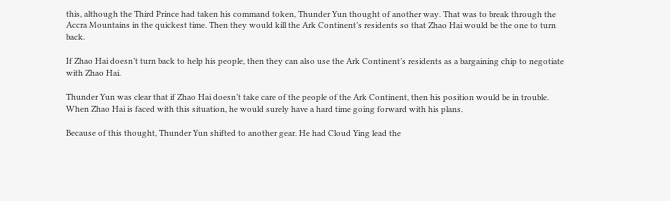this, although the Third Prince had taken his command token, Thunder Yun thought of another way. That was to break through the Accra Mountains in the quickest time. Then they would kill the Ark Continent’s residents so that Zhao Hai would be the one to turn back.

If Zhao Hai doesn’t turn back to help his people, then they can also use the Ark Continent’s residents as a bargaining chip to negotiate with Zhao Hai.

Thunder Yun was clear that if Zhao Hai doesn’t take care of the people of the Ark Continent, then his position would be in trouble. When Zhao Hai is faced with this situation, he would surely have a hard time going forward with his plans.

Because of this thought, Thunder Yun shifted to another gear. He had Cloud Ying lead the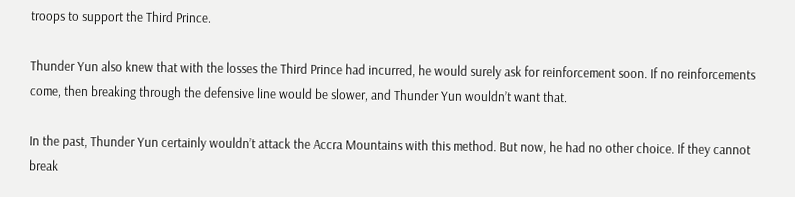troops to support the Third Prince.

Thunder Yun also knew that with the losses the Third Prince had incurred, he would surely ask for reinforcement soon. If no reinforcements come, then breaking through the defensive line would be slower, and Thunder Yun wouldn’t want that.

In the past, Thunder Yun certainly wouldn’t attack the Accra Mountains with this method. But now, he had no other choice. If they cannot break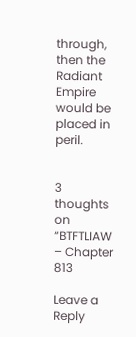through, then the Radiant Empire would be placed in peril.


3 thoughts on “BTFTLIAW – Chapter 813

Leave a Reply